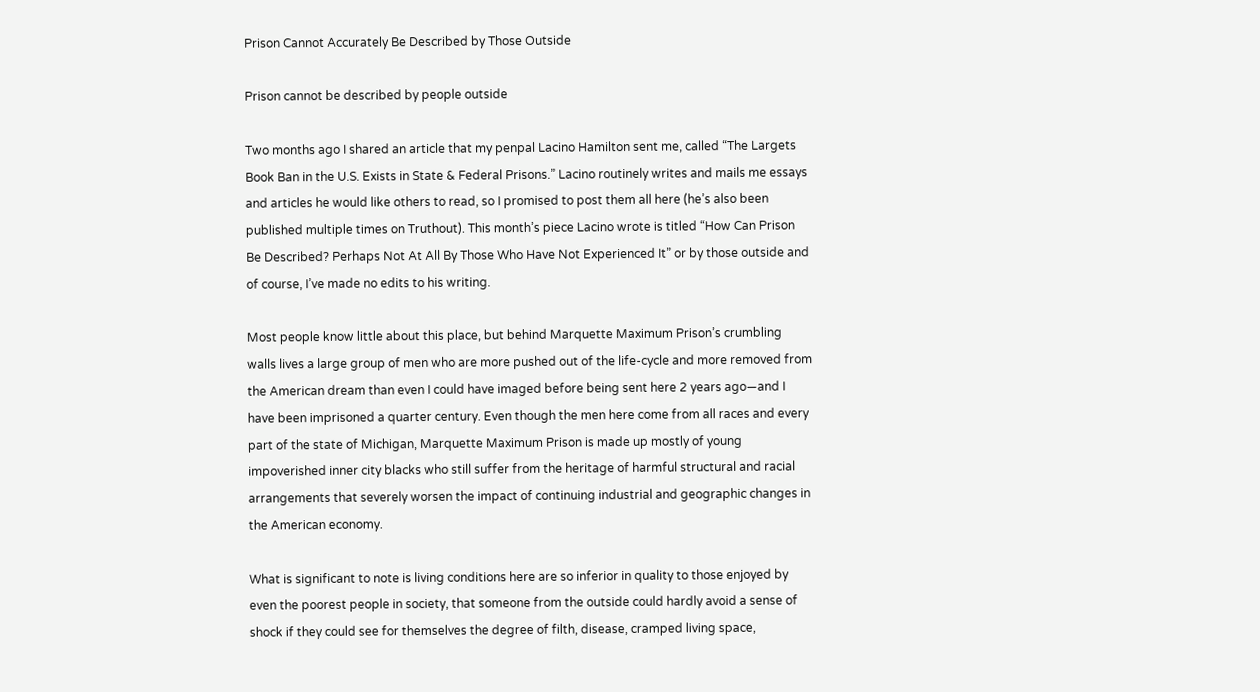Prison Cannot Accurately Be Described by Those Outside

Prison cannot be described by people outside

Two months ago I shared an article that my penpal Lacino Hamilton sent me, called “The Largets Book Ban in the U.S. Exists in State & Federal Prisons.” Lacino routinely writes and mails me essays and articles he would like others to read, so I promised to post them all here (he’s also been published multiple times on Truthout). This month’s piece Lacino wrote is titled “How Can Prison Be Described? Perhaps Not At All By Those Who Have Not Experienced It” or by those outside and of course, I’ve made no edits to his writing.

Most people know little about this place, but behind Marquette Maximum Prison’s crumbling walls lives a large group of men who are more pushed out of the life-cycle and more removed from the American dream than even I could have imaged before being sent here 2 years ago—and I have been imprisoned a quarter century. Even though the men here come from all races and every part of the state of Michigan, Marquette Maximum Prison is made up mostly of young impoverished inner city blacks who still suffer from the heritage of harmful structural and racial arrangements that severely worsen the impact of continuing industrial and geographic changes in the American economy.

What is significant to note is living conditions here are so inferior in quality to those enjoyed by even the poorest people in society, that someone from the outside could hardly avoid a sense of shock if they could see for themselves the degree of filth, disease, cramped living space,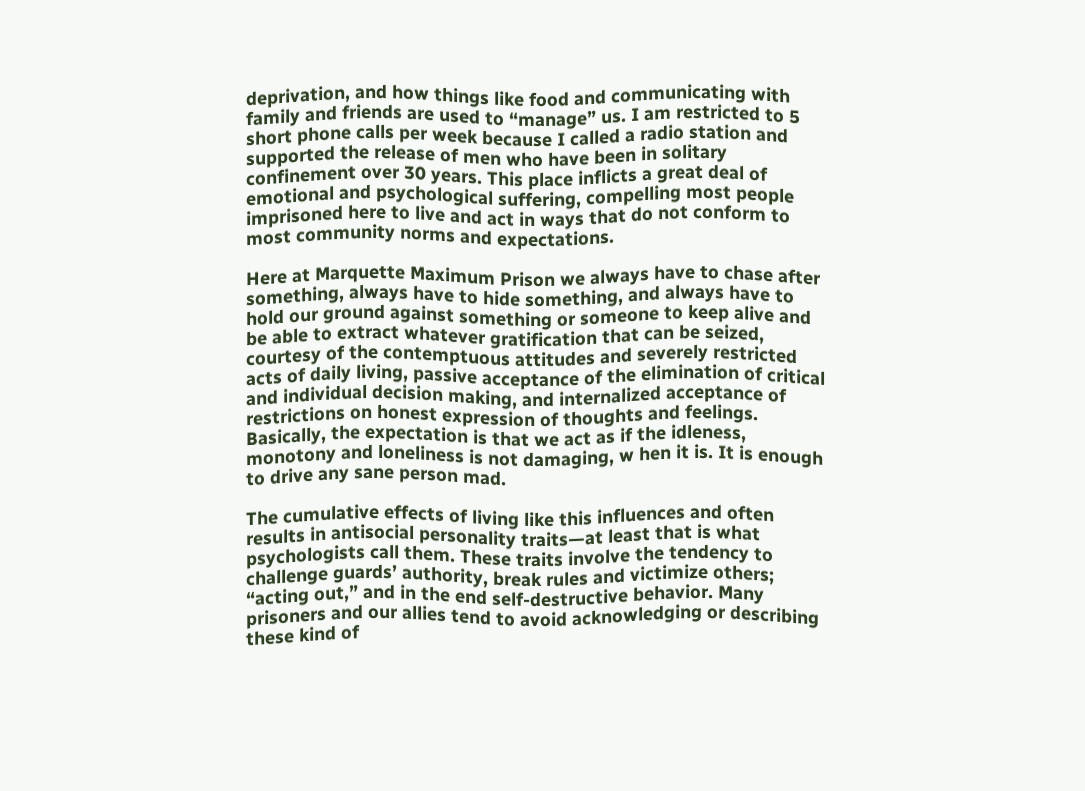deprivation, and how things like food and communicating with family and friends are used to “manage” us. I am restricted to 5 short phone calls per week because I called a radio station and supported the release of men who have been in solitary confinement over 30 years. This place inflicts a great deal of emotional and psychological suffering, compelling most people imprisoned here to live and act in ways that do not conform to most community norms and expectations.

Here at Marquette Maximum Prison we always have to chase after something, always have to hide something, and always have to hold our ground against something or someone to keep alive and be able to extract whatever gratification that can be seized, courtesy of the contemptuous attitudes and severely restricted acts of daily living, passive acceptance of the elimination of critical and individual decision making, and internalized acceptance of restrictions on honest expression of thoughts and feelings. Basically, the expectation is that we act as if the idleness, monotony and loneliness is not damaging, w hen it is. It is enough to drive any sane person mad.

The cumulative effects of living like this influences and often results in antisocial personality traits—at least that is what psychologists call them. These traits involve the tendency to challenge guards’ authority, break rules and victimize others; “acting out,” and in the end self-destructive behavior. Many prisoners and our allies tend to avoid acknowledging or describing these kind of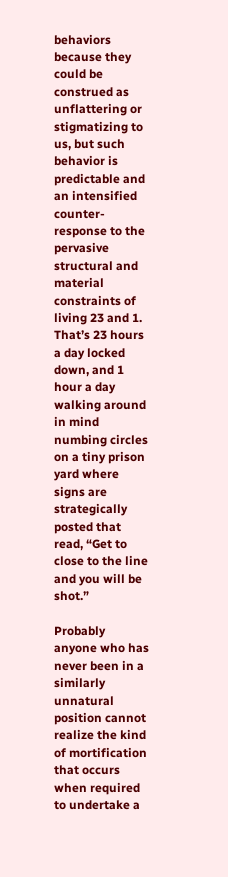behaviors because they could be construed as unflattering or stigmatizing to us, but such behavior is predictable and an intensified counter-response to the pervasive structural and material constraints of living 23 and 1. That’s 23 hours a day locked down, and 1 hour a day walking around in mind numbing circles on a tiny prison yard where signs are strategically posted that read, “Get to close to the line and you will be shot.”

Probably anyone who has never been in a similarly unnatural position cannot realize the kind of mortification that occurs when required to undertake a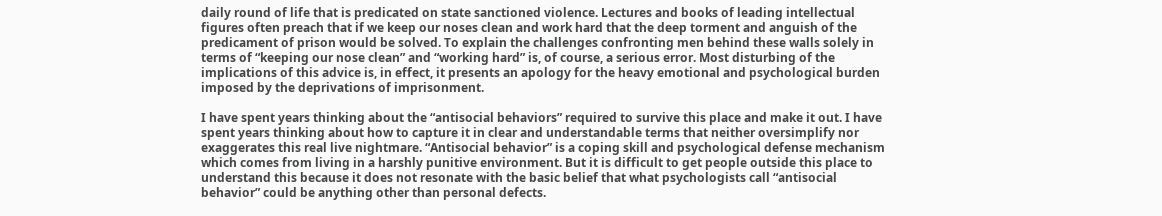daily round of life that is predicated on state sanctioned violence. Lectures and books of leading intellectual figures often preach that if we keep our noses clean and work hard that the deep torment and anguish of the predicament of prison would be solved. To explain the challenges confronting men behind these walls solely in terms of “keeping our nose clean” and “working hard” is, of course, a serious error. Most disturbing of the implications of this advice is, in effect, it presents an apology for the heavy emotional and psychological burden imposed by the deprivations of imprisonment.

I have spent years thinking about the “antisocial behaviors” required to survive this place and make it out. I have spent years thinking about how to capture it in clear and understandable terms that neither oversimplify nor exaggerates this real live nightmare. “Antisocial behavior” is a coping skill and psychological defense mechanism which comes from living in a harshly punitive environment. But it is difficult to get people outside this place to understand this because it does not resonate with the basic belief that what psychologists call “antisocial behavior” could be anything other than personal defects.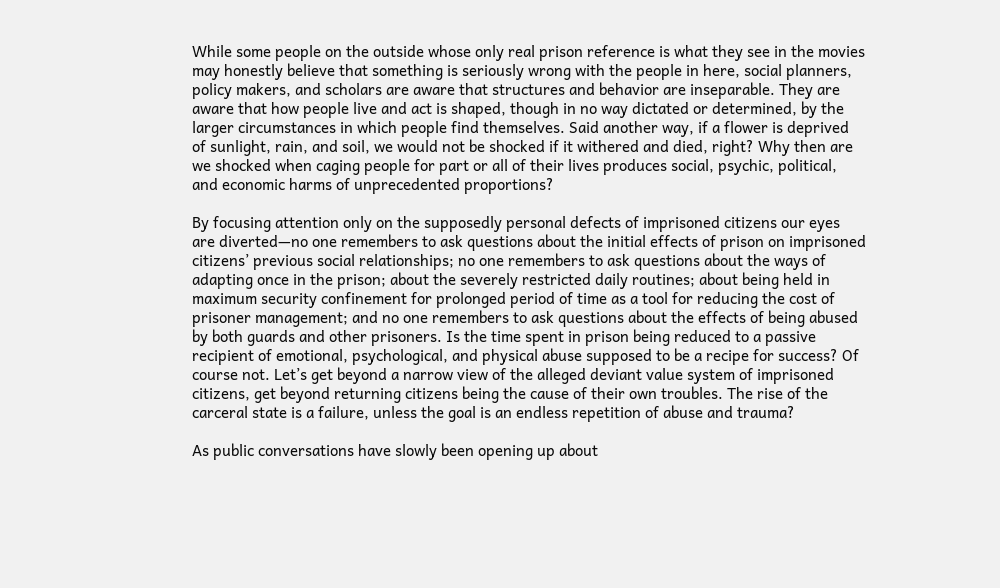While some people on the outside whose only real prison reference is what they see in the movies may honestly believe that something is seriously wrong with the people in here, social planners, policy makers, and scholars are aware that structures and behavior are inseparable. They are aware that how people live and act is shaped, though in no way dictated or determined, by the larger circumstances in which people find themselves. Said another way, if a flower is deprived of sunlight, rain, and soil, we would not be shocked if it withered and died, right? Why then are we shocked when caging people for part or all of their lives produces social, psychic, political, and economic harms of unprecedented proportions?

By focusing attention only on the supposedly personal defects of imprisoned citizens our eyes are diverted—no one remembers to ask questions about the initial effects of prison on imprisoned citizens’ previous social relationships; no one remembers to ask questions about the ways of adapting once in the prison; about the severely restricted daily routines; about being held in maximum security confinement for prolonged period of time as a tool for reducing the cost of prisoner management; and no one remembers to ask questions about the effects of being abused by both guards and other prisoners. Is the time spent in prison being reduced to a passive recipient of emotional, psychological, and physical abuse supposed to be a recipe for success? Of course not. Let’s get beyond a narrow view of the alleged deviant value system of imprisoned citizens, get beyond returning citizens being the cause of their own troubles. The rise of the carceral state is a failure, unless the goal is an endless repetition of abuse and trauma?

As public conversations have slowly been opening up about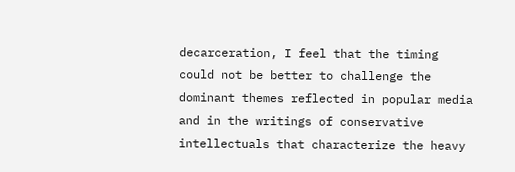decarceration, I feel that the timing could not be better to challenge the dominant themes reflected in popular media and in the writings of conservative intellectuals that characterize the heavy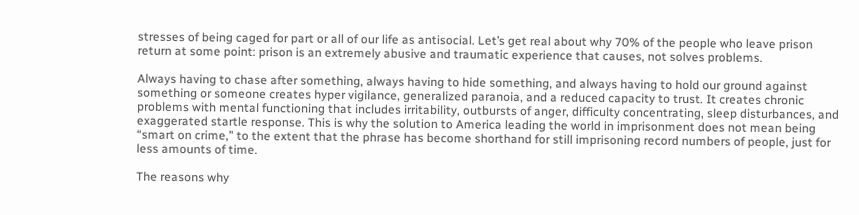stresses of being caged for part or all of our life as antisocial. Let’s get real about why 70% of the people who leave prison return at some point: prison is an extremely abusive and traumatic experience that causes, not solves problems.

Always having to chase after something, always having to hide something, and always having to hold our ground against something or someone creates hyper vigilance, generalized paranoia, and a reduced capacity to trust. It creates chronic problems with mental functioning that includes irritability, outbursts of anger, difficulty concentrating, sleep disturbances, and exaggerated startle response. This is why the solution to America leading the world in imprisonment does not mean being “smart on crime,” to the extent that the phrase has become shorthand for still imprisoning record numbers of people, just for less amounts of time.

The reasons why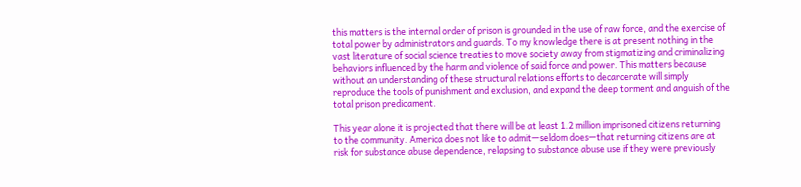this matters is the internal order of prison is grounded in the use of raw force, and the exercise of total power by administrators and guards. To my knowledge there is at present nothing in the vast literature of social science treaties to move society away from stigmatizing and criminalizing behaviors influenced by the harm and violence of said force and power. This matters because without an understanding of these structural relations efforts to decarcerate will simply reproduce the tools of punishment and exclusion, and expand the deep torment and anguish of the total prison predicament.

This year alone it is projected that there will be at least 1.2 million imprisoned citizens returning to the community. America does not like to admit—seldom does—that returning citizens are at risk for substance abuse dependence, relapsing to substance abuse use if they were previously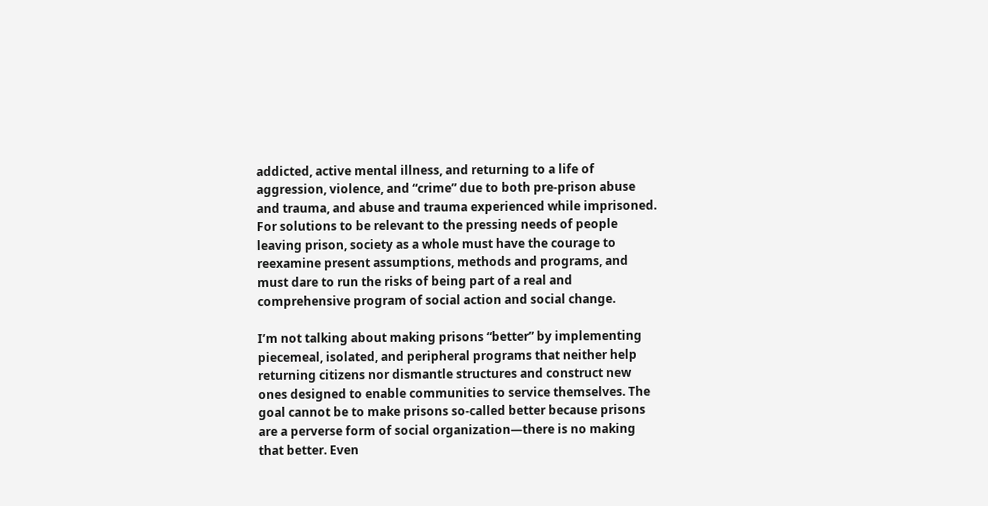addicted, active mental illness, and returning to a life of aggression, violence, and “crime” due to both pre-prison abuse and trauma, and abuse and trauma experienced while imprisoned. For solutions to be relevant to the pressing needs of people leaving prison, society as a whole must have the courage to reexamine present assumptions, methods and programs, and must dare to run the risks of being part of a real and comprehensive program of social action and social change.

I’m not talking about making prisons “better” by implementing piecemeal, isolated, and peripheral programs that neither help returning citizens nor dismantle structures and construct new ones designed to enable communities to service themselves. The goal cannot be to make prisons so-called better because prisons are a perverse form of social organization—there is no making that better. Even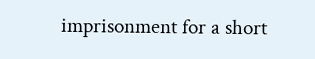imprisonment for a short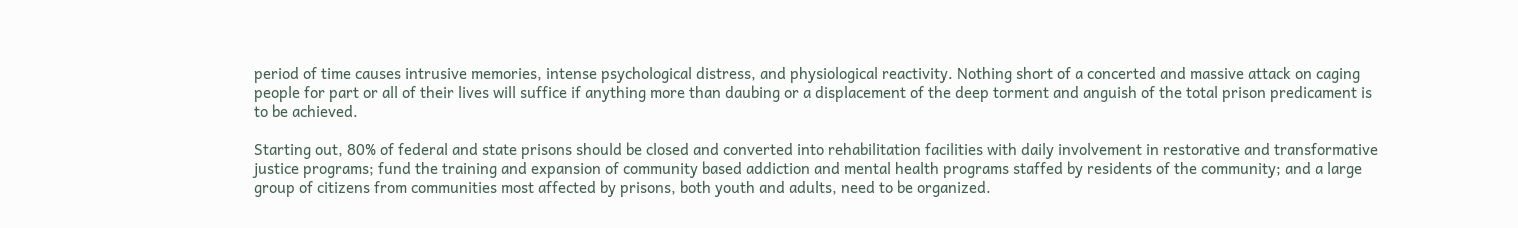period of time causes intrusive memories, intense psychological distress, and physiological reactivity. Nothing short of a concerted and massive attack on caging people for part or all of their lives will suffice if anything more than daubing or a displacement of the deep torment and anguish of the total prison predicament is to be achieved.

Starting out, 80% of federal and state prisons should be closed and converted into rehabilitation facilities with daily involvement in restorative and transformative justice programs; fund the training and expansion of community based addiction and mental health programs staffed by residents of the community; and a large group of citizens from communities most affected by prisons, both youth and adults, need to be organized.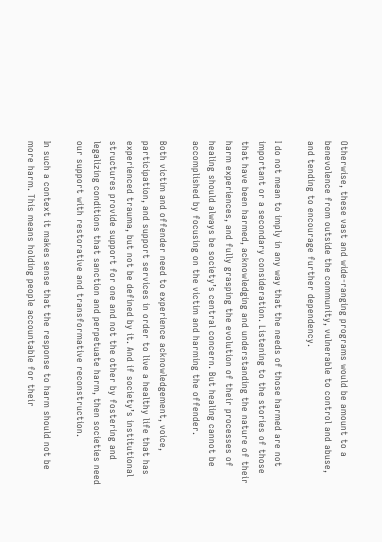Otherwise, these vast and wide-ranging programs would be amount to a benevolence from outside the community, vulnerable to control and abuse, and tending to encourage further dependency.

I do not mean to imply in any way that the needs of those harmed are not important or a secondary consideration. Listening to the stories of those that have been harmed, acknowledging and understanding the nature of their harm experiences, and fully grasping the evolution of their processes of healing should always be society’s central concern. But healing cannot be accomplished by focusing on the victim and harming the offender.

Both victim and offender need to experience acknowledgement, voice, participation, and support services in order to live a healthy life that has experienced trauma, but not be defined by it. And if society’s institutional structures provide support for one and not the other by fostering and legalizing conditions that sanction and perpetuate harm, then societies need our support with restorative and transformative reconstruction.

In such a context it makes sense that the response to harm should not be more harm. This means holding people accountable for their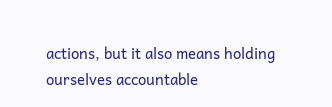actions, but it also means holding ourselves accountable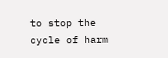to stop the cycle of harm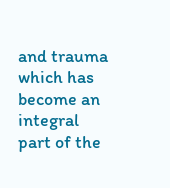and trauma which has become an integral part of the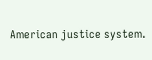American justice system.